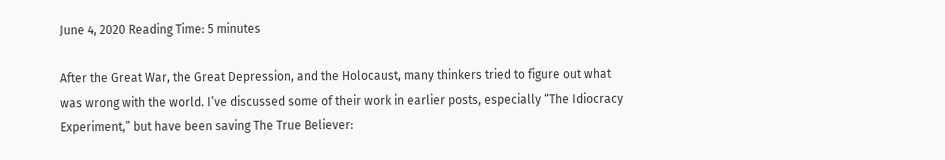June 4, 2020 Reading Time: 5 minutes

After the Great War, the Great Depression, and the Holocaust, many thinkers tried to figure out what was wrong with the world. I’ve discussed some of their work in earlier posts, especially “The Idiocracy Experiment,” but have been saving The True Believer: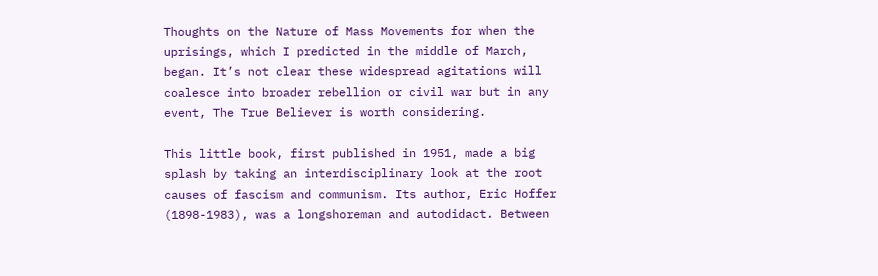Thoughts on the Nature of Mass Movements for when the uprisings, which I predicted in the middle of March, began. It’s not clear these widespread agitations will coalesce into broader rebellion or civil war but in any event, The True Believer is worth considering.

This little book, first published in 1951, made a big splash by taking an interdisciplinary look at the root causes of fascism and communism. Its author, Eric Hoffer (1898-1983), was a longshoreman and autodidact. Between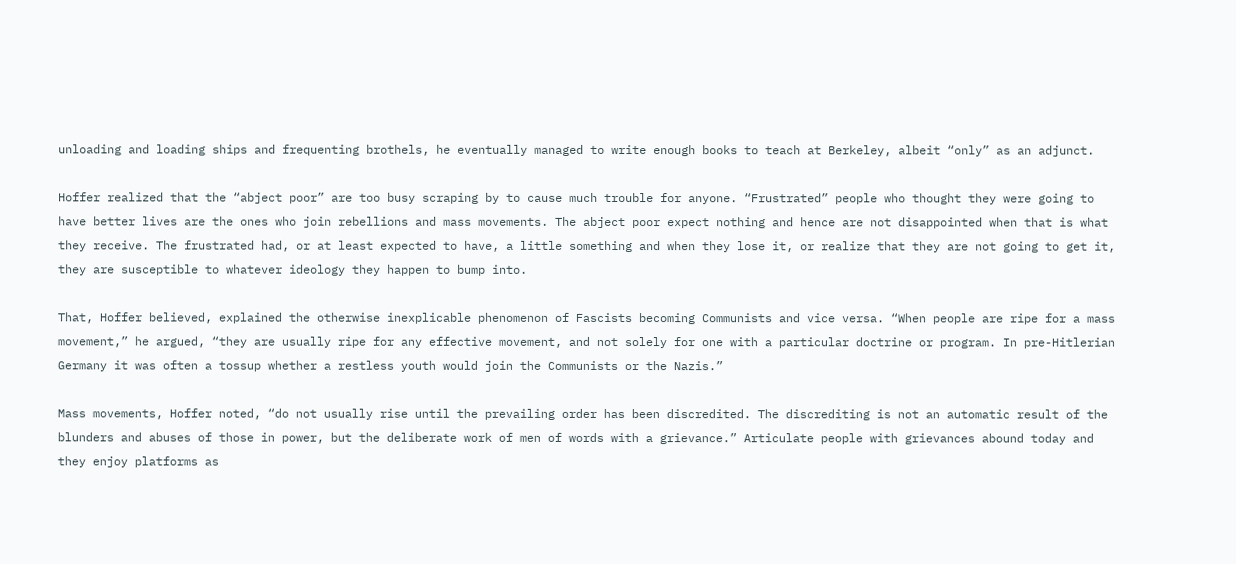unloading and loading ships and frequenting brothels, he eventually managed to write enough books to teach at Berkeley, albeit “only” as an adjunct.

Hoffer realized that the “abject poor” are too busy scraping by to cause much trouble for anyone. “Frustrated” people who thought they were going to have better lives are the ones who join rebellions and mass movements. The abject poor expect nothing and hence are not disappointed when that is what they receive. The frustrated had, or at least expected to have, a little something and when they lose it, or realize that they are not going to get it, they are susceptible to whatever ideology they happen to bump into.

That, Hoffer believed, explained the otherwise inexplicable phenomenon of Fascists becoming Communists and vice versa. “When people are ripe for a mass movement,” he argued, “they are usually ripe for any effective movement, and not solely for one with a particular doctrine or program. In pre-Hitlerian Germany it was often a tossup whether a restless youth would join the Communists or the Nazis.”

Mass movements, Hoffer noted, “do not usually rise until the prevailing order has been discredited. The discrediting is not an automatic result of the blunders and abuses of those in power, but the deliberate work of men of words with a grievance.” Articulate people with grievances abound today and they enjoy platforms as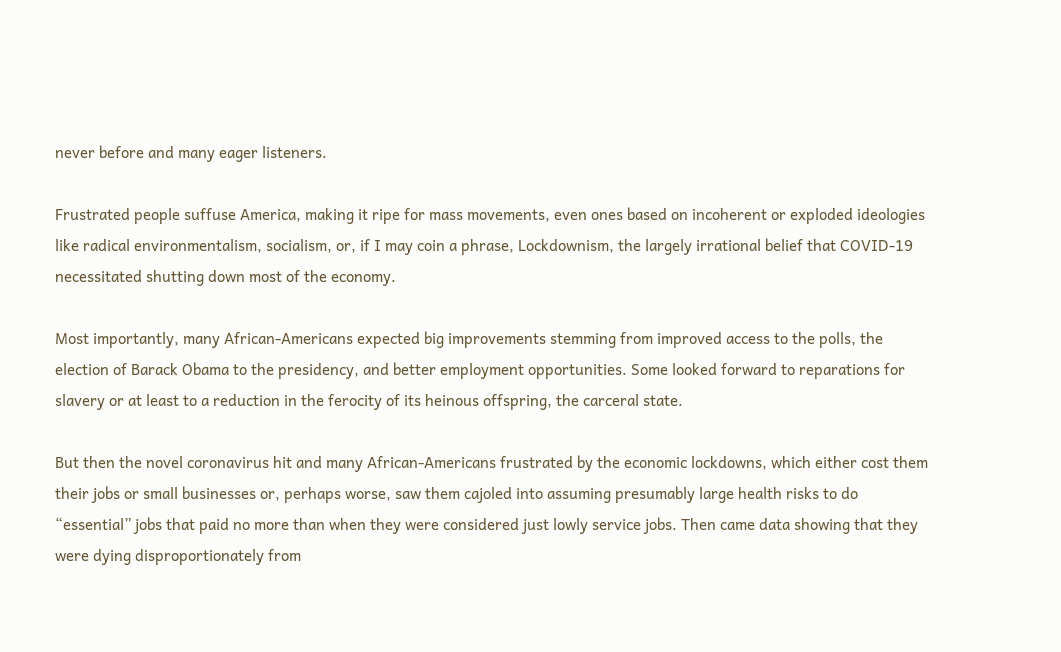never before and many eager listeners.

Frustrated people suffuse America, making it ripe for mass movements, even ones based on incoherent or exploded ideologies like radical environmentalism, socialism, or, if I may coin a phrase, Lockdownism, the largely irrational belief that COVID-19 necessitated shutting down most of the economy.

Most importantly, many African-Americans expected big improvements stemming from improved access to the polls, the election of Barack Obama to the presidency, and better employment opportunities. Some looked forward to reparations for slavery or at least to a reduction in the ferocity of its heinous offspring, the carceral state.

But then the novel coronavirus hit and many African-Americans frustrated by the economic lockdowns, which either cost them their jobs or small businesses or, perhaps worse, saw them cajoled into assuming presumably large health risks to do “essential” jobs that paid no more than when they were considered just lowly service jobs. Then came data showing that they were dying disproportionately from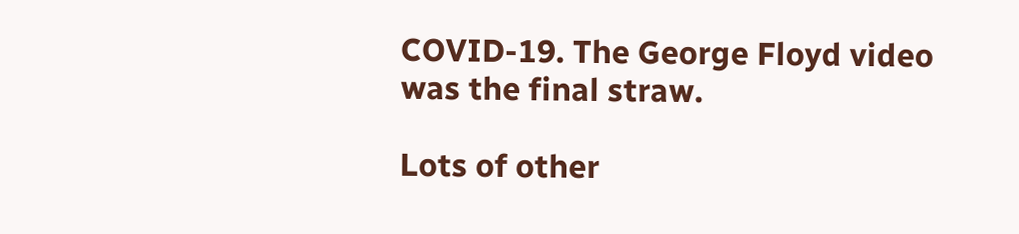COVID-19. The George Floyd video was the final straw.

Lots of other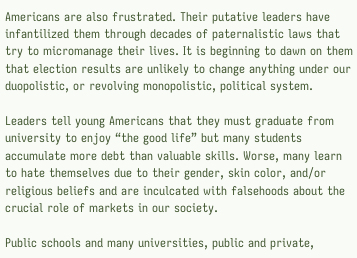Americans are also frustrated. Their putative leaders have infantilized them through decades of paternalistic laws that try to micromanage their lives. It is beginning to dawn on them that election results are unlikely to change anything under our duopolistic, or revolving monopolistic, political system.

Leaders tell young Americans that they must graduate from university to enjoy “the good life” but many students accumulate more debt than valuable skills. Worse, many learn to hate themselves due to their gender, skin color, and/or religious beliefs and are inculcated with falsehoods about the crucial role of markets in our society.

Public schools and many universities, public and private,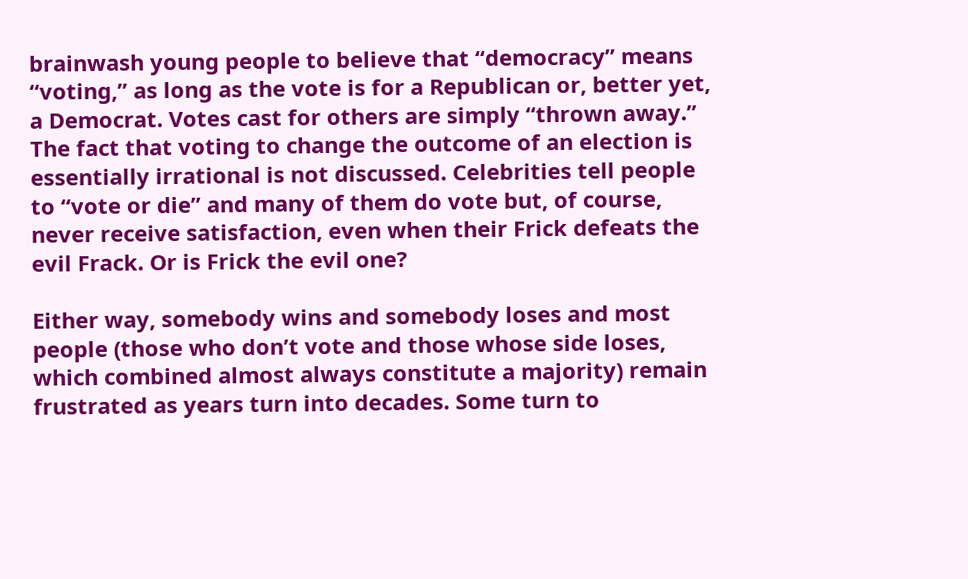brainwash young people to believe that “democracy” means “voting,” as long as the vote is for a Republican or, better yet, a Democrat. Votes cast for others are simply “thrown away.” The fact that voting to change the outcome of an election is essentially irrational is not discussed. Celebrities tell people to “vote or die” and many of them do vote but, of course, never receive satisfaction, even when their Frick defeats the evil Frack. Or is Frick the evil one?

Either way, somebody wins and somebody loses and most people (those who don’t vote and those whose side loses, which combined almost always constitute a majority) remain frustrated as years turn into decades. Some turn to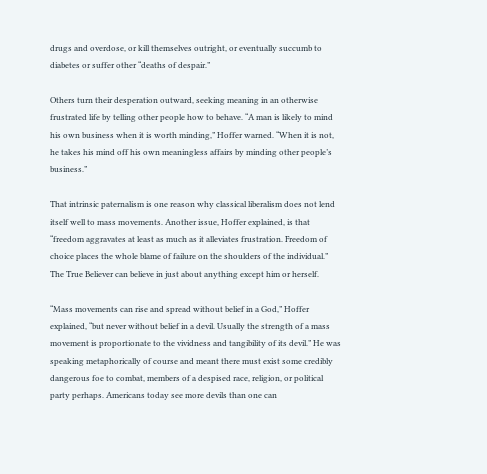drugs and overdose, or kill themselves outright, or eventually succumb to diabetes or suffer other “deaths of despair.”

Others turn their desperation outward, seeking meaning in an otherwise frustrated life by telling other people how to behave. “A man is likely to mind his own business when it is worth minding,” Hoffer warned. “When it is not, he takes his mind off his own meaningless affairs by minding other people’s business.”

That intrinsic paternalism is one reason why classical liberalism does not lend itself well to mass movements. Another issue, Hoffer explained, is that “freedom aggravates at least as much as it alleviates frustration. Freedom of choice places the whole blame of failure on the shoulders of the individual.” The True Believer can believe in just about anything except him or herself.

“Mass movements can rise and spread without belief in a God,” Hoffer explained, “but never without belief in a devil. Usually the strength of a mass movement is proportionate to the vividness and tangibility of its devil.” He was speaking metaphorically of course and meant there must exist some credibly dangerous foe to combat, members of a despised race, religion, or political party perhaps. Americans today see more devils than one can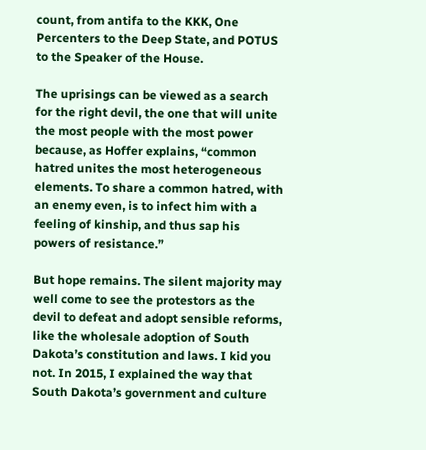count, from antifa to the KKK, One Percenters to the Deep State, and POTUS to the Speaker of the House.

The uprisings can be viewed as a search for the right devil, the one that will unite the most people with the most power because, as Hoffer explains, “common hatred unites the most heterogeneous elements. To share a common hatred, with an enemy even, is to infect him with a feeling of kinship, and thus sap his powers of resistance.”

But hope remains. The silent majority may well come to see the protestors as the devil to defeat and adopt sensible reforms, like the wholesale adoption of South Dakota’s constitution and laws. I kid you not. In 2015, I explained the way that South Dakota’s government and culture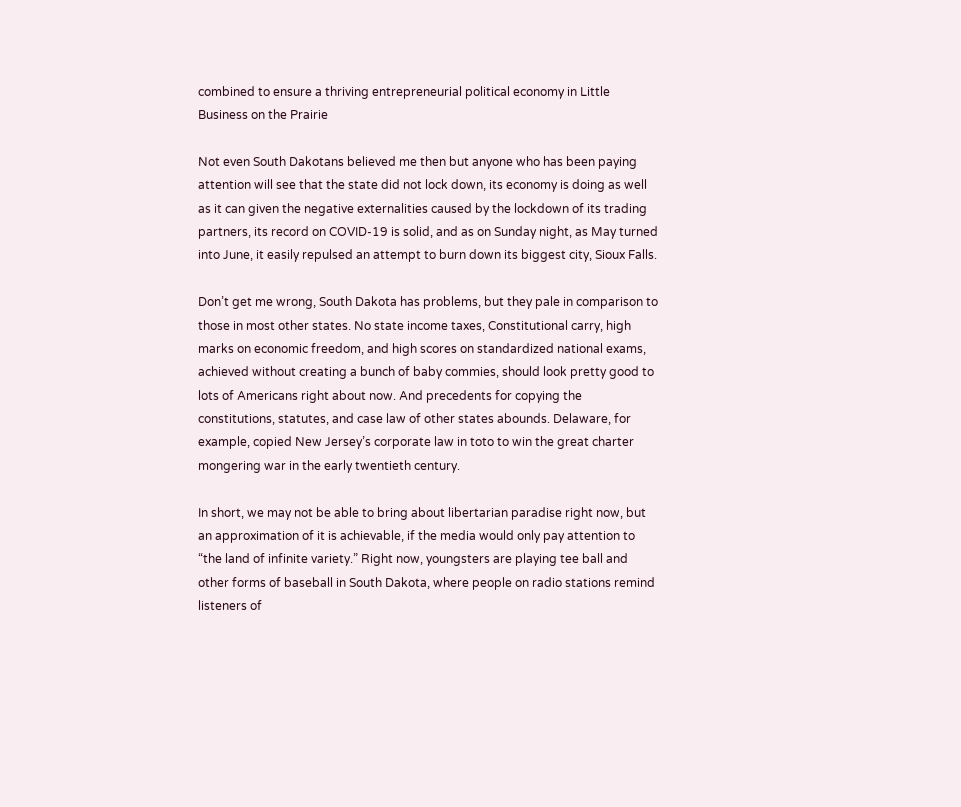combined to ensure a thriving entrepreneurial political economy in Little Business on the Prairie

Not even South Dakotans believed me then but anyone who has been paying attention will see that the state did not lock down, its economy is doing as well as it can given the negative externalities caused by the lockdown of its trading partners, its record on COVID-19 is solid, and as on Sunday night, as May turned into June, it easily repulsed an attempt to burn down its biggest city, Sioux Falls.

Don’t get me wrong, South Dakota has problems, but they pale in comparison to those in most other states. No state income taxes, Constitutional carry, high marks on economic freedom, and high scores on standardized national exams, achieved without creating a bunch of baby commies, should look pretty good to lots of Americans right about now. And precedents for copying the constitutions, statutes, and case law of other states abounds. Delaware, for example, copied New Jersey’s corporate law in toto to win the great charter mongering war in the early twentieth century.

In short, we may not be able to bring about libertarian paradise right now, but an approximation of it is achievable, if the media would only pay attention to “the land of infinite variety.” Right now, youngsters are playing tee ball and other forms of baseball in South Dakota, where people on radio stations remind listeners of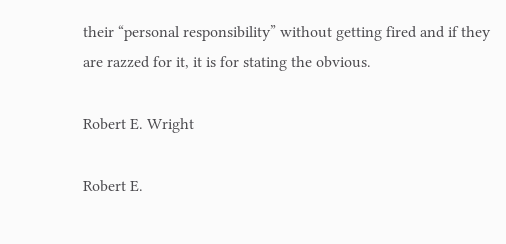their “personal responsibility” without getting fired and if they are razzed for it, it is for stating the obvious.

Robert E. Wright

Robert E.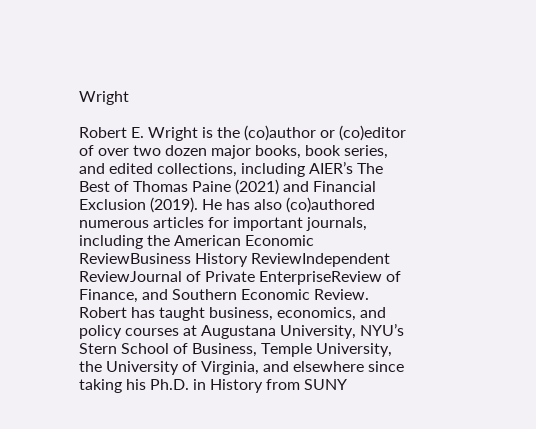Wright

Robert E. Wright is the (co)author or (co)editor of over two dozen major books, book series, and edited collections, including AIER’s The Best of Thomas Paine (2021) and Financial Exclusion (2019). He has also (co)authored numerous articles for important journals, including the American Economic ReviewBusiness History ReviewIndependent ReviewJournal of Private EnterpriseReview of Finance, and Southern Economic Review. Robert has taught business, economics, and policy courses at Augustana University, NYU’s Stern School of Business, Temple University, the University of Virginia, and elsewhere since taking his Ph.D. in History from SUNY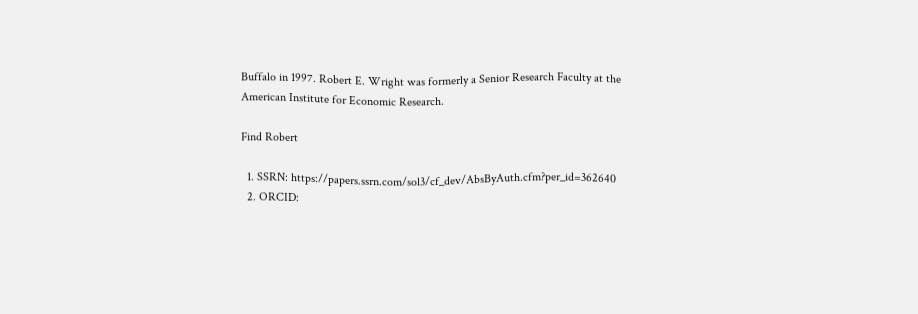Buffalo in 1997. Robert E. Wright was formerly a Senior Research Faculty at the American Institute for Economic Research.

Find Robert

  1. SSRN: https://papers.ssrn.com/sol3/cf_dev/AbsByAuth.cfm?per_id=362640
  2. ORCID: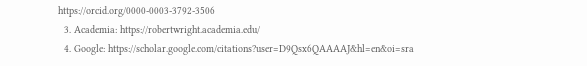https://orcid.org/0000-0003-3792-3506
  3. Academia: https://robertwright.academia.edu/
  4. Google: https://scholar.google.com/citations?user=D9Qsx6QAAAAJ&hl=en&oi=sra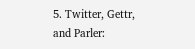5. Twitter, Gettr, and Parler: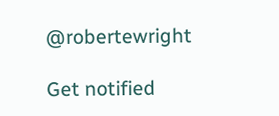@robertewright

Get notified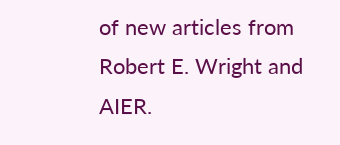of new articles from Robert E. Wright and AIER.